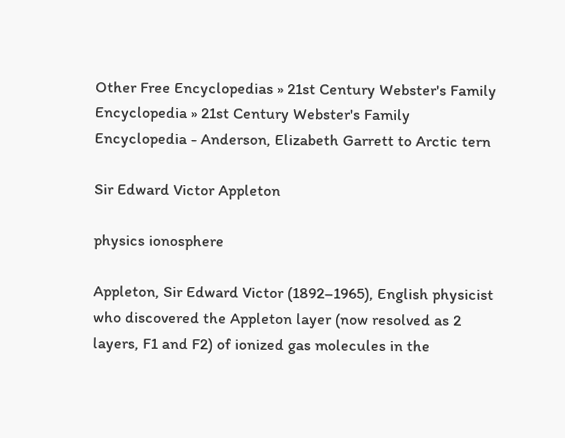Other Free Encyclopedias » 21st Century Webster's Family Encyclopedia » 21st Century Webster's Family Encyclopedia - Anderson, Elizabeth Garrett to Arctic tern

Sir Edward Victor Appleton

physics ionosphere

Appleton, Sir Edward Victor (1892–1965), English physicist who discovered the Appleton layer (now resolved as 2 layers, F1 and F2) of ionized gas molecules in the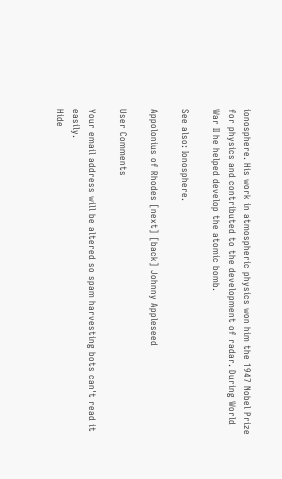ionosphere. His work in atmospheric physics won him the 1947 Nobel Prize for physics and contributed to the development of radar. During World War II he helped develop the atomic bomb.

See also: Ionosphere.

Appolonius of Rhodes [next] [back] Johnny Appleseed

User Comments

Your email address will be altered so spam harvesting bots can't read it easily.
Hide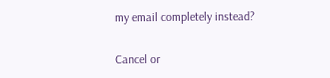my email completely instead?

Cancel or